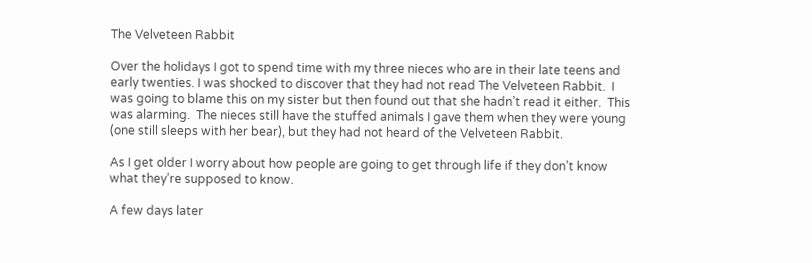The Velveteen Rabbit

Over the holidays I got to spend time with my three nieces who are in their late teens and early twenties. I was shocked to discover that they had not read The Velveteen Rabbit.  I was going to blame this on my sister but then found out that she hadn’t read it either.  This was alarming.  The nieces still have the stuffed animals I gave them when they were young (one still sleeps with her bear), but they had not heard of the Velveteen Rabbit.

As I get older I worry about how people are going to get through life if they don’t know what they’re supposed to know.

A few days later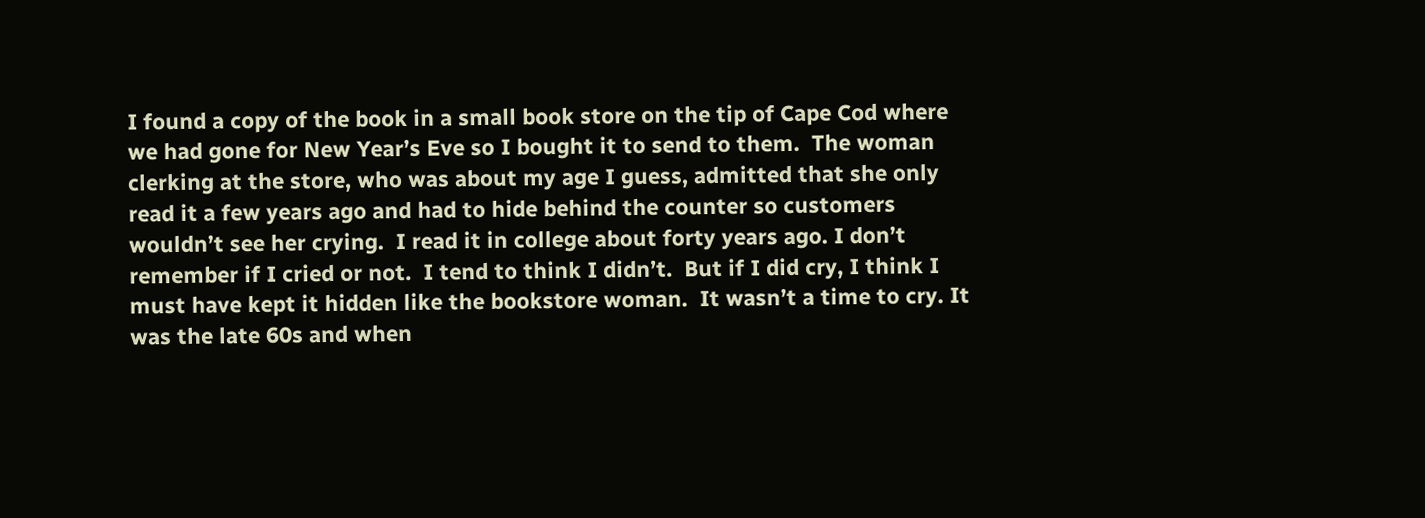I found a copy of the book in a small book store on the tip of Cape Cod where we had gone for New Year’s Eve so I bought it to send to them.  The woman clerking at the store, who was about my age I guess, admitted that she only read it a few years ago and had to hide behind the counter so customers wouldn’t see her crying.  I read it in college about forty years ago. I don’t remember if I cried or not.  I tend to think I didn’t.  But if I did cry, I think I must have kept it hidden like the bookstore woman.  It wasn’t a time to cry. It was the late 60s and when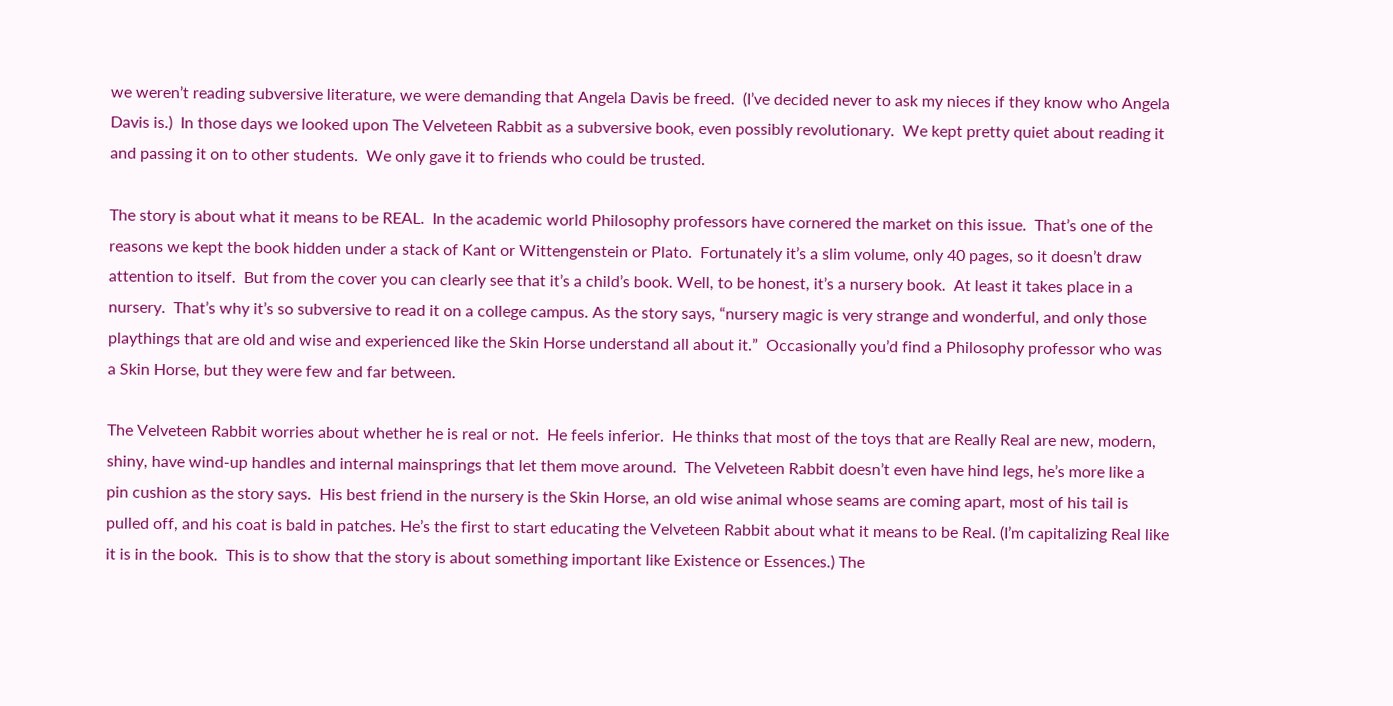we weren’t reading subversive literature, we were demanding that Angela Davis be freed.  (I’ve decided never to ask my nieces if they know who Angela Davis is.)  In those days we looked upon The Velveteen Rabbit as a subversive book, even possibly revolutionary.  We kept pretty quiet about reading it and passing it on to other students.  We only gave it to friends who could be trusted.

The story is about what it means to be REAL.  In the academic world Philosophy professors have cornered the market on this issue.  That’s one of the reasons we kept the book hidden under a stack of Kant or Wittengenstein or Plato.  Fortunately it’s a slim volume, only 40 pages, so it doesn’t draw attention to itself.  But from the cover you can clearly see that it’s a child’s book. Well, to be honest, it’s a nursery book.  At least it takes place in a nursery.  That’s why it’s so subversive to read it on a college campus. As the story says, “nursery magic is very strange and wonderful, and only those playthings that are old and wise and experienced like the Skin Horse understand all about it.”  Occasionally you’d find a Philosophy professor who was a Skin Horse, but they were few and far between.

The Velveteen Rabbit worries about whether he is real or not.  He feels inferior.  He thinks that most of the toys that are Really Real are new, modern, shiny, have wind-up handles and internal mainsprings that let them move around.  The Velveteen Rabbit doesn’t even have hind legs, he’s more like a pin cushion as the story says.  His best friend in the nursery is the Skin Horse, an old wise animal whose seams are coming apart, most of his tail is pulled off, and his coat is bald in patches. He’s the first to start educating the Velveteen Rabbit about what it means to be Real. (I’m capitalizing Real like it is in the book.  This is to show that the story is about something important like Existence or Essences.) The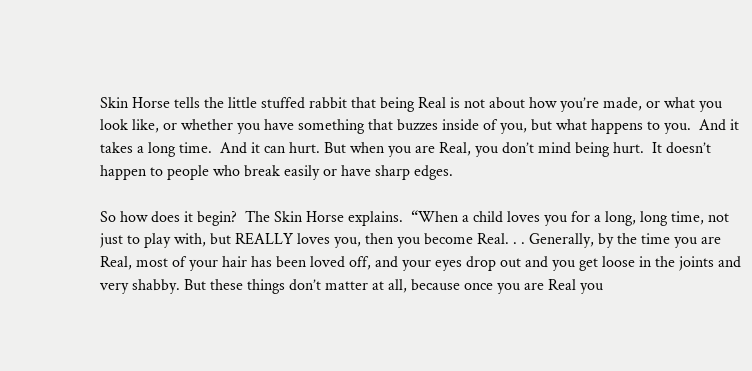Skin Horse tells the little stuffed rabbit that being Real is not about how you’re made, or what you look like, or whether you have something that buzzes inside of you, but what happens to you.  And it takes a long time.  And it can hurt. But when you are Real, you don’t mind being hurt.  It doesn’t happen to people who break easily or have sharp edges.

So how does it begin?  The Skin Horse explains.  “When a child loves you for a long, long time, not just to play with, but REALLY loves you, then you become Real. . . Generally, by the time you are Real, most of your hair has been loved off, and your eyes drop out and you get loose in the joints and very shabby. But these things don’t matter at all, because once you are Real you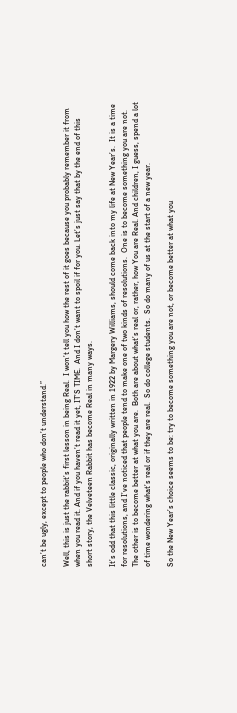can’t be ugly, except to people who don’t understand.”

Well, this is just the rabbit’s first lesson in being Real.  I won’t tell you how the rest of it goes because you probably remember it from when you read it. And if you haven’t read it yet, IT’S TIME.  And I don’t want to spoil if for you. Let’s just say that by the end of this short story, the Velveteen Rabbit has become Real in many ways.

It’s odd that this little classic, originally written in 1922 by Margery Williams, should come back into my life at New Year’s.  It is a time for resolutions, and I’ve noticed that people tend to make one of two kinds of resolutions.  One is to become something you are not. The other is to become better at what you are.  Both are about what’s real or, rather, how You are Real. And children, I guess, spend a lot of time wondering what’s real or if they are real.  So do college students.  So do many of us at the start of a new year.

So the New Year’s choice seems to be: try to become something you are not, or become better at what you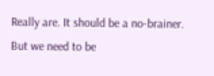Really are. It should be a no-brainer.  But we need to be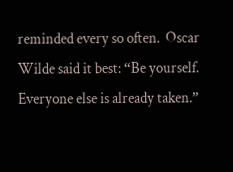reminded every so often.  Oscar Wilde said it best: “Be yourself.  Everyone else is already taken.”